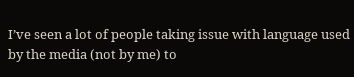I’ve seen a lot of people taking issue with language used by the media (not by me) to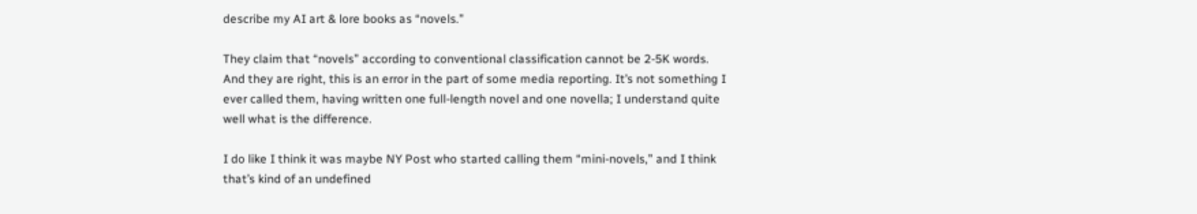describe my AI art & lore books as “novels.”

They claim that “novels” according to conventional classification cannot be 2-5K words. And they are right, this is an error in the part of some media reporting. It’s not something I ever called them, having written one full-length novel and one novella; I understand quite well what is the difference.

I do like I think it was maybe NY Post who started calling them “mini-novels,” and I think that’s kind of an undefined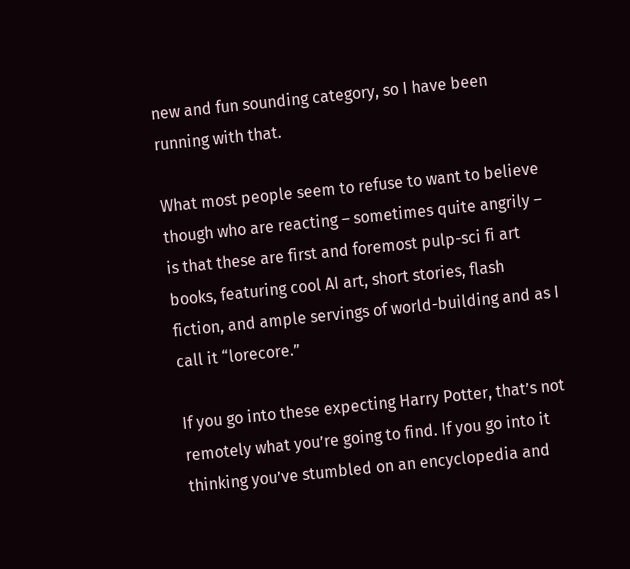new and fun sounding category, so I have been running with that.

What most people seem to refuse to want to believe though who are reacting – sometimes quite angrily – is that these are first and foremost pulp-sci fi art books, featuring cool AI art, short stories, flash fiction, and ample servings of world-building and as I call it “lorecore.”

If you go into these expecting Harry Potter, that’s not remotely what you’re going to find. If you go into it thinking you’ve stumbled on an encyclopedia and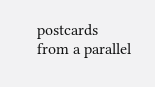postcards from a parallel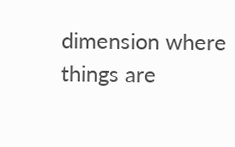dimension where things are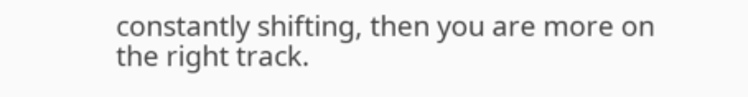constantly shifting, then you are more on the right track.